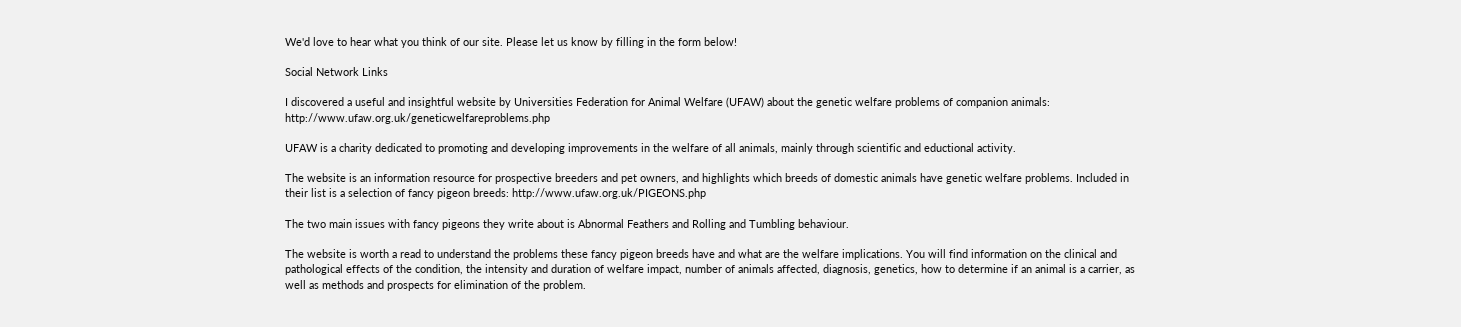We'd love to hear what you think of our site. Please let us know by filling in the form below!

Social Network Links

I discovered a useful and insightful website by Universities Federation for Animal Welfare (UFAW) about the genetic welfare problems of companion animals: http://www.ufaw.org.uk/geneticwelfareproblems.php

UFAW is a charity dedicated to promoting and developing improvements in the welfare of all animals, mainly through scientific and eductional activity.

The website is an information resource for prospective breeders and pet owners, and highlights which breeds of domestic animals have genetic welfare problems. Included in their list is a selection of fancy pigeon breeds: http://www.ufaw.org.uk/PIGEONS.php

The two main issues with fancy pigeons they write about is Abnormal Feathers and Rolling and Tumbling behaviour.

The website is worth a read to understand the problems these fancy pigeon breeds have and what are the welfare implications. You will find information on the clinical and pathological effects of the condition, the intensity and duration of welfare impact, number of animals affected, diagnosis, genetics, how to determine if an animal is a carrier, as well as methods and prospects for elimination of the problem.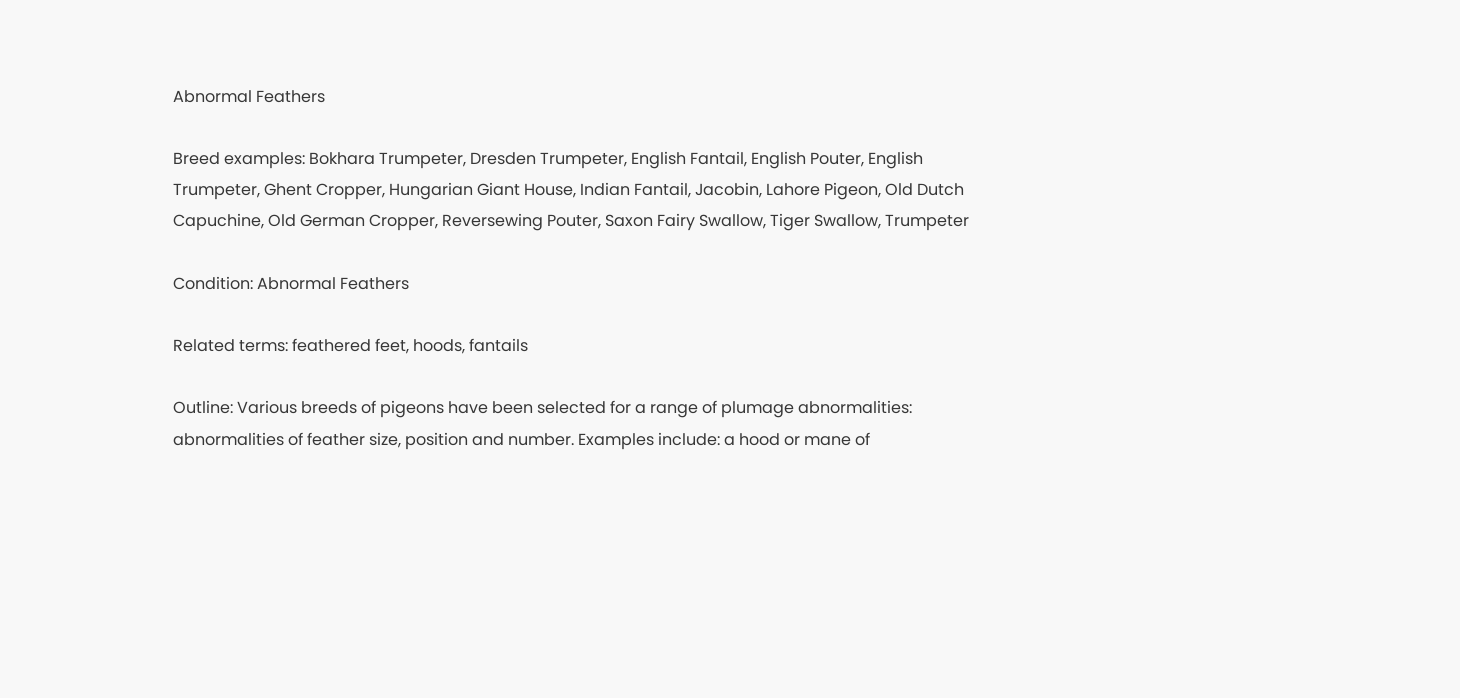Abnormal Feathers

Breed examples: Bokhara Trumpeter, Dresden Trumpeter, English Fantail, English Pouter, English Trumpeter, Ghent Cropper, Hungarian Giant House, Indian Fantail, Jacobin, Lahore Pigeon, Old Dutch Capuchine, Old German Cropper, Reversewing Pouter, Saxon Fairy Swallow, Tiger Swallow, Trumpeter

Condition: Abnormal Feathers

Related terms: feathered feet, hoods, fantails

Outline: Various breeds of pigeons have been selected for a range of plumage abnormalities: abnormalities of feather size, position and number. Examples include: a hood or mane of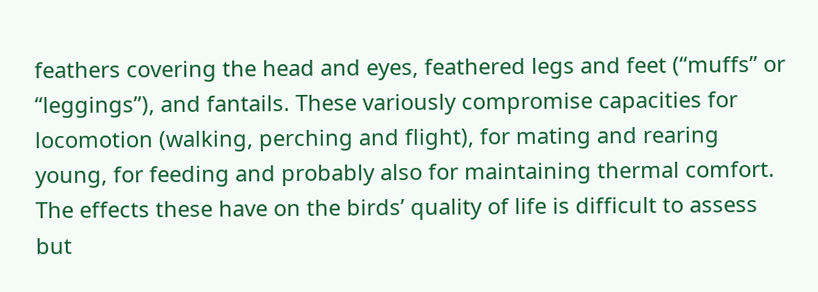feathers covering the head and eyes, feathered legs and feet (“muffs” or “leggings”), and fantails. These variously compromise capacities for locomotion (walking, perching and flight), for mating and rearing young, for feeding and probably also for maintaining thermal comfort. The effects these have on the birds’ quality of life is difficult to assess but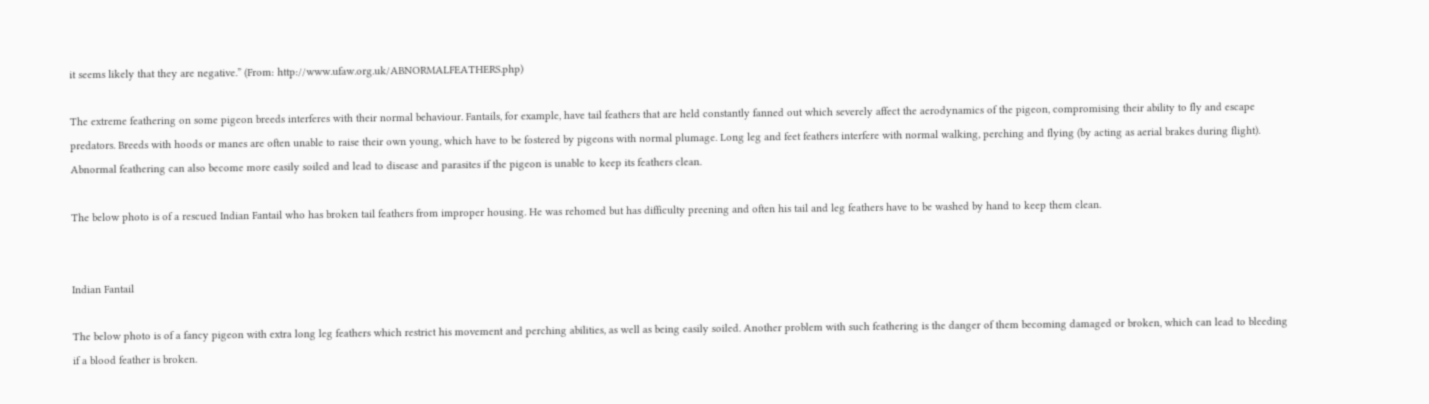it seems likely that they are negative.” (From: http://www.ufaw.org.uk/ABNORMALFEATHERS.php)

The extreme feathering on some pigeon breeds interferes with their normal behaviour. Fantails, for example, have tail feathers that are held constantly fanned out which severely affect the aerodynamics of the pigeon, compromising their ability to fly and escape predators. Breeds with hoods or manes are often unable to raise their own young, which have to be fostered by pigeons with normal plumage. Long leg and feet feathers interfere with normal walking, perching and flying (by acting as aerial brakes during flight). Abnormal feathering can also become more easily soiled and lead to disease and parasites if the pigeon is unable to keep its feathers clean.

The below photo is of a rescued Indian Fantail who has broken tail feathers from improper housing. He was rehomed but has difficulty preening and often his tail and leg feathers have to be washed by hand to keep them clean.


Indian Fantail

The below photo is of a fancy pigeon with extra long leg feathers which restrict his movement and perching abilities, as well as being easily soiled. Another problem with such feathering is the danger of them becoming damaged or broken, which can lead to bleeding if a blood feather is broken.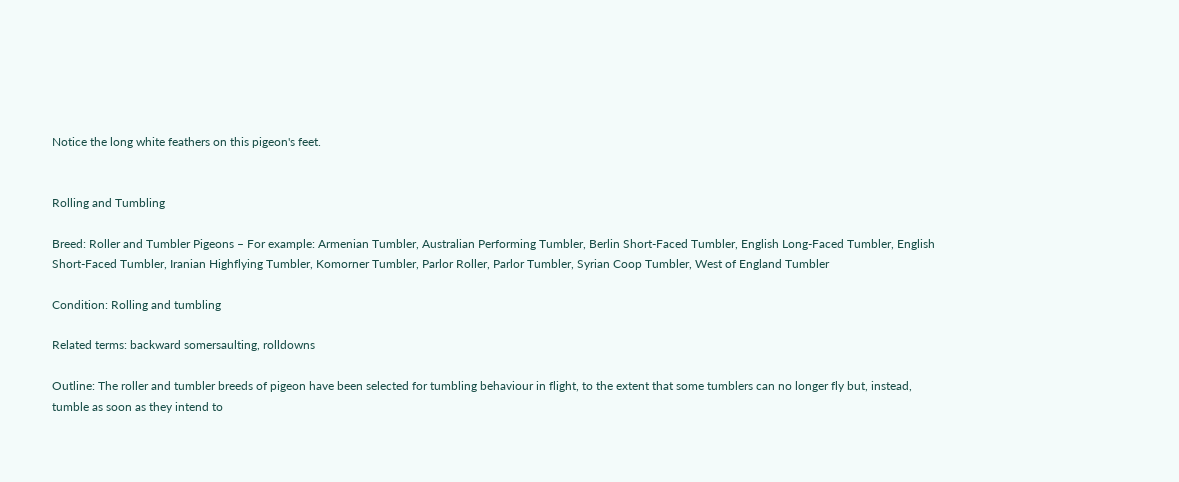Notice the long white feathers on this pigeon's feet.


Rolling and Tumbling

Breed: Roller and Tumbler Pigeons – For example: Armenian Tumbler, Australian Performing Tumbler, Berlin Short-Faced Tumbler, English Long-Faced Tumbler, English Short-Faced Tumbler, Iranian Highflying Tumbler, Komorner Tumbler, Parlor Roller, Parlor Tumbler, Syrian Coop Tumbler, West of England Tumbler

Condition: Rolling and tumbling

Related terms: backward somersaulting, rolldowns

Outline: The roller and tumbler breeds of pigeon have been selected for tumbling behaviour in flight, to the extent that some tumblers can no longer fly but, instead, tumble as soon as they intend to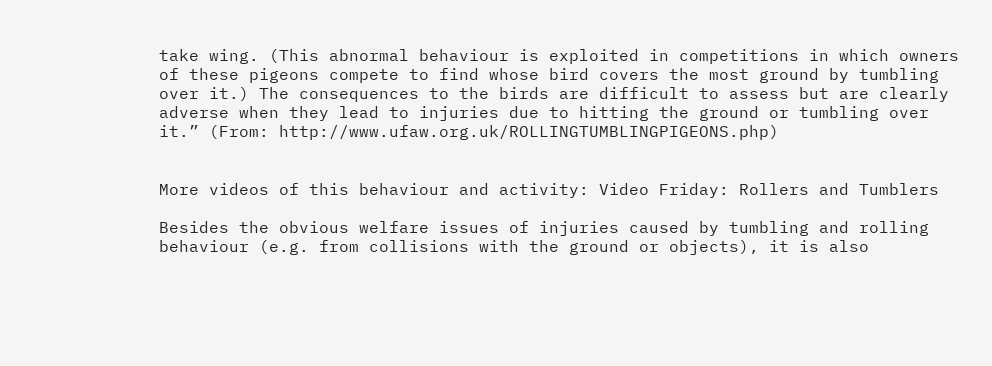take wing. (This abnormal behaviour is exploited in competitions in which owners of these pigeons compete to find whose bird covers the most ground by tumbling over it.) The consequences to the birds are difficult to assess but are clearly adverse when they lead to injuries due to hitting the ground or tumbling over it.” (From: http://www.ufaw.org.uk/ROLLINGTUMBLINGPIGEONS.php)


More videos of this behaviour and activity: Video Friday: Rollers and Tumblers

Besides the obvious welfare issues of injuries caused by tumbling and rolling behaviour (e.g. from collisions with the ground or objects), it is also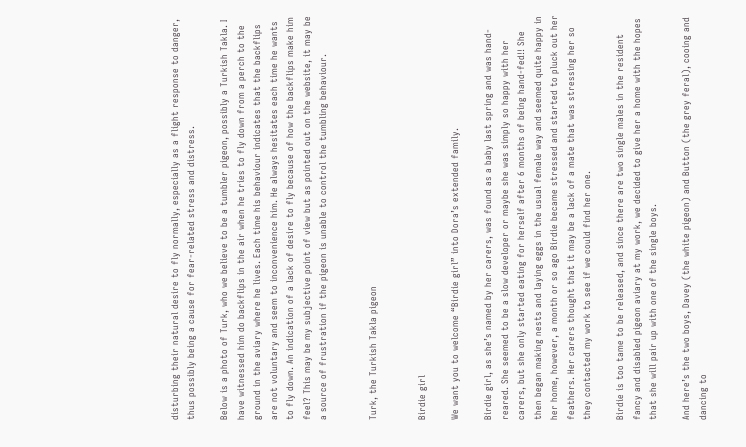disturbing their natural desire to fly normally, especially as a flight response to danger, thus possibly being a cause for fear-related stress and distress.

Below is a photo of Turk, who we believe to be a tumbler pigeon, possibly a Turkish Takla. I have witnessed him do backflips in the air when he tries to fly down from a perch to the ground in the aviary where he lives. Each time his behaviour indicates that the backflips are not voluntary and seem to inconvenience him. He always hesitates each time he wants to fly down. An indication of a lack of desire to fly because of how the backflips make him feel? This may be my subjective point of view but as pointed out on the website, it may be a source of frustration if the pigeon is unable to control the tumbling behaviour.


Turk, the Turkish Takla pigeon


Birdie girl

We want you to welcome “Birdie girl” into Dora’s extended family.

Birdie girl, as she’s named by her carers, was found as a baby last spring and was hand-reared. She seemed to be a slow developer or maybe she was simply so happy with her carers, but she only started eating for herself after 6 months of being hand-fed!! She then began making nests and laying eggs in the usual female way and seemed quite happy in her home, however, a month or so ago Birdie became stressed and started to pluck out her feathers. Her carers thought that it may be a lack of a mate that was stressing her so they contacted my work to see if we could find her one.

Birdie is too tame to be released, and since there are two single males in the resident fancy and disabled pigeon aviary at my work, we decided to give her a home with the hopes that she will pair up with one of the single boys.

And here’s the two boys, Davey (the white pigeon) and Button (the grey feral), cooing and dancing to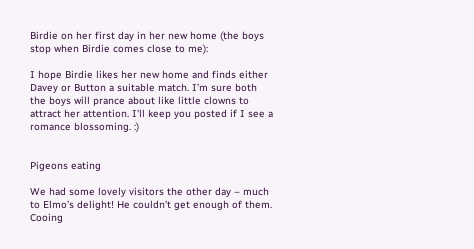Birdie on her first day in her new home (the boys stop when Birdie comes close to me):

I hope Birdie likes her new home and finds either Davey or Button a suitable match. I’m sure both the boys will prance about like little clowns to attract her attention. I’ll keep you posted if I see a romance blossoming. :)


Pigeons eating

We had some lovely visitors the other day – much to Elmo’s delight! He couldn’t get enough of them. Cooing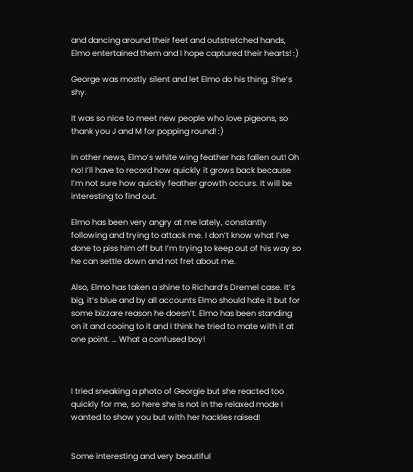and dancing around their feet and outstretched hands, Elmo entertained them and I hope captured their hearts! :)

George was mostly silent and let Elmo do his thing. She’s shy.

It was so nice to meet new people who love pigeons, so thank you J and M for popping round! :)

In other news, Elmo’s white wing feather has fallen out! Oh no! I’ll have to record how quickly it grows back because I’m not sure how quickly feather growth occurs. It will be interesting to find out.

Elmo has been very angry at me lately, constantly following and trying to attack me. I don’t know what I’ve done to piss him off but I’m trying to keep out of his way so he can settle down and not fret about me.

Also, Elmo has taken a shine to Richard’s Dremel case. It’s big, it’s blue and by all accounts Elmo should hate it but for some bizzare reason he doesn’t. Elmo has been standing on it and cooing to it and I think he tried to mate with it at one point. … What a confused boy!



I tried sneaking a photo of Georgie but she reacted too quickly for me, so here she is not in the relaxed mode I wanted to show you but with her hackles raised!


Some interesting and very beautiful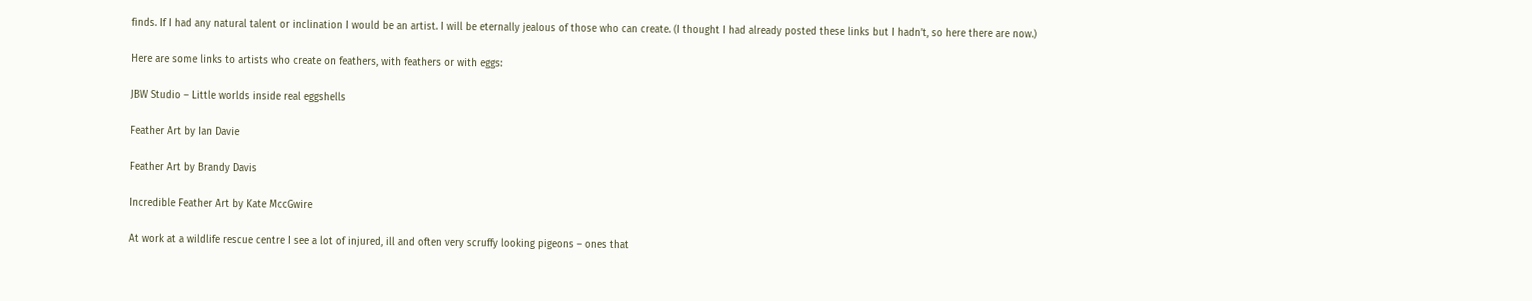finds. If I had any natural talent or inclination I would be an artist. I will be eternally jealous of those who can create. (I thought I had already posted these links but I hadn’t, so here there are now.)

Here are some links to artists who create on feathers, with feathers or with eggs:

JBW Studio – Little worlds inside real eggshells

Feather Art by Ian Davie

Feather Art by Brandy Davis

Incredible Feather Art by Kate MccGwire

At work at a wildlife rescue centre I see a lot of injured, ill and often very scruffy looking pigeons – ones that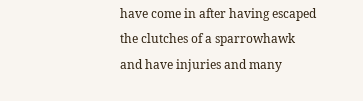have come in after having escaped the clutches of a sparrowhawk and have injuries and many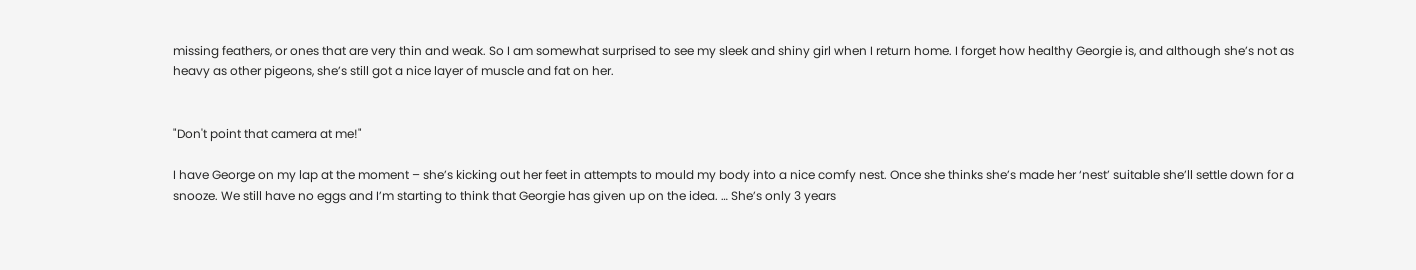missing feathers, or ones that are very thin and weak. So I am somewhat surprised to see my sleek and shiny girl when I return home. I forget how healthy Georgie is, and although she’s not as heavy as other pigeons, she’s still got a nice layer of muscle and fat on her.


"Don't point that camera at me!"

I have George on my lap at the moment – she’s kicking out her feet in attempts to mould my body into a nice comfy nest. Once she thinks she’s made her ‘nest’ suitable she’ll settle down for a snooze. We still have no eggs and I’m starting to think that Georgie has given up on the idea. … She’s only 3 years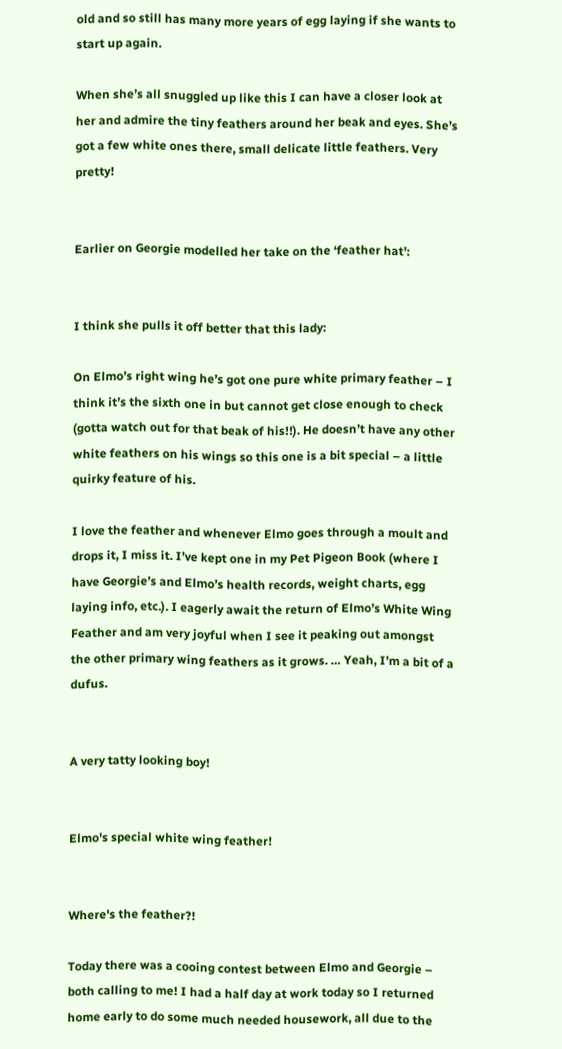old and so still has many more years of egg laying if she wants to start up again.

When she’s all snuggled up like this I can have a closer look at her and admire the tiny feathers around her beak and eyes. She’s got a few white ones there, small delicate little feathers. Very pretty!


Earlier on Georgie modelled her take on the ‘feather hat’:


I think she pulls it off better that this lady:

On Elmo’s right wing he’s got one pure white primary feather – I think it’s the sixth one in but cannot get close enough to check (gotta watch out for that beak of his!!). He doesn’t have any other white feathers on his wings so this one is a bit special – a little quirky feature of his.

I love the feather and whenever Elmo goes through a moult and drops it, I miss it. I’ve kept one in my Pet Pigeon Book (where I have Georgie’s and Elmo’s health records, weight charts, egg laying info, etc.). I eagerly await the return of Elmo’s White Wing Feather and am very joyful when I see it peaking out amongst the other primary wing feathers as it grows. … Yeah, I’m a bit of a dufus.


A very tatty looking boy!


Elmo's special white wing feather!


Where's the feather?!

Today there was a cooing contest between Elmo and Georgie – both calling to me! I had a half day at work today so I returned home early to do some much needed housework, all due to the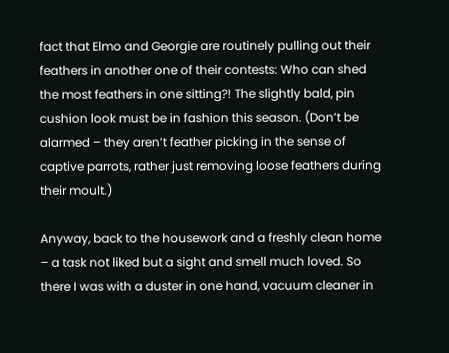fact that Elmo and Georgie are routinely pulling out their feathers in another one of their contests: Who can shed the most feathers in one sitting?! The slightly bald, pin cushion look must be in fashion this season. (Don’t be alarmed – they aren’t feather picking in the sense of captive parrots, rather just removing loose feathers during their moult.)

Anyway, back to the housework and a freshly clean home – a task not liked but a sight and smell much loved. So there I was with a duster in one hand, vacuum cleaner in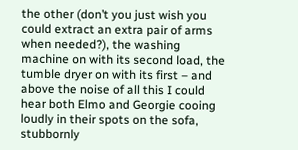the other (don’t you just wish you could extract an extra pair of arms when needed?), the washing machine on with its second load, the tumble dryer on with its first – and above the noise of all this I could hear both Elmo and Georgie cooing loudly in their spots on the sofa, stubbornly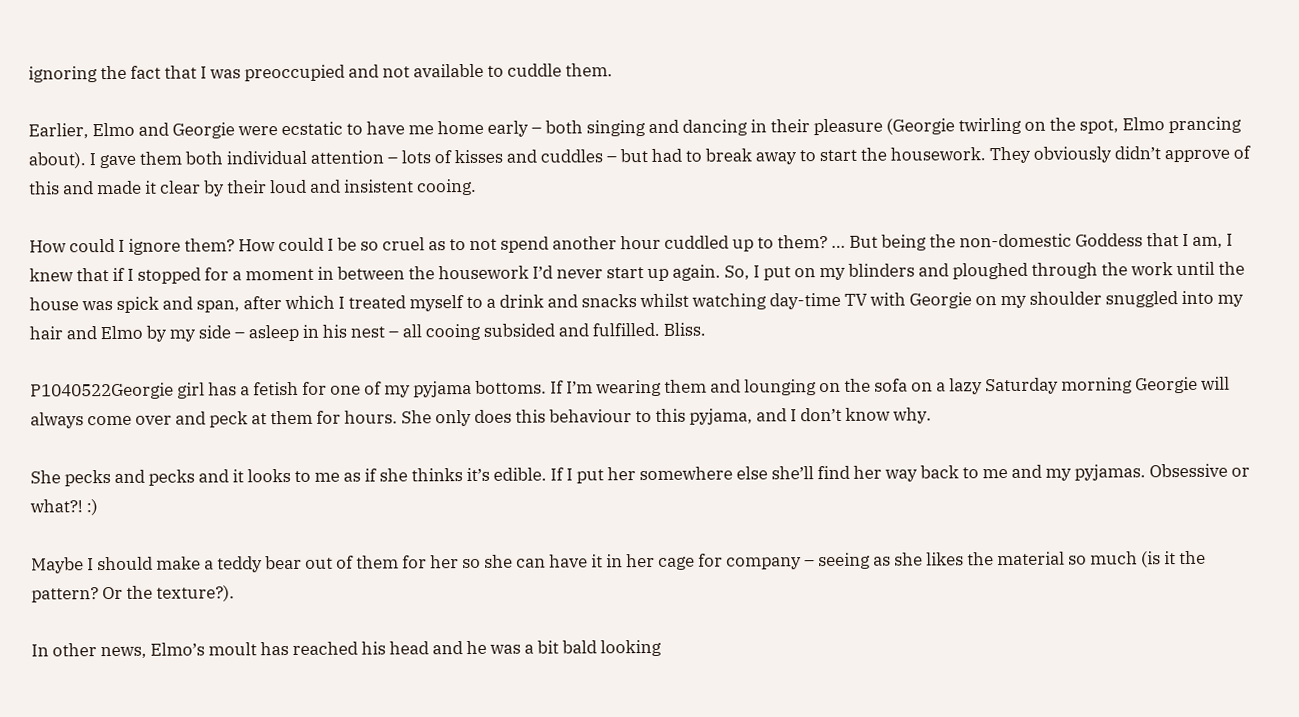ignoring the fact that I was preoccupied and not available to cuddle them.

Earlier, Elmo and Georgie were ecstatic to have me home early – both singing and dancing in their pleasure (Georgie twirling on the spot, Elmo prancing about). I gave them both individual attention – lots of kisses and cuddles – but had to break away to start the housework. They obviously didn’t approve of this and made it clear by their loud and insistent cooing.

How could I ignore them? How could I be so cruel as to not spend another hour cuddled up to them? … But being the non-domestic Goddess that I am, I knew that if I stopped for a moment in between the housework I’d never start up again. So, I put on my blinders and ploughed through the work until the house was spick and span, after which I treated myself to a drink and snacks whilst watching day-time TV with Georgie on my shoulder snuggled into my hair and Elmo by my side – asleep in his nest – all cooing subsided and fulfilled. Bliss.

P1040522Georgie girl has a fetish for one of my pyjama bottoms. If I’m wearing them and lounging on the sofa on a lazy Saturday morning Georgie will always come over and peck at them for hours. She only does this behaviour to this pyjama, and I don’t know why.

She pecks and pecks and it looks to me as if she thinks it’s edible. If I put her somewhere else she’ll find her way back to me and my pyjamas. Obsessive or what?! :)

Maybe I should make a teddy bear out of them for her so she can have it in her cage for company – seeing as she likes the material so much (is it the pattern? Or the texture?).

In other news, Elmo’s moult has reached his head and he was a bit bald looking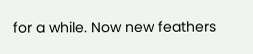for a while. Now new feathers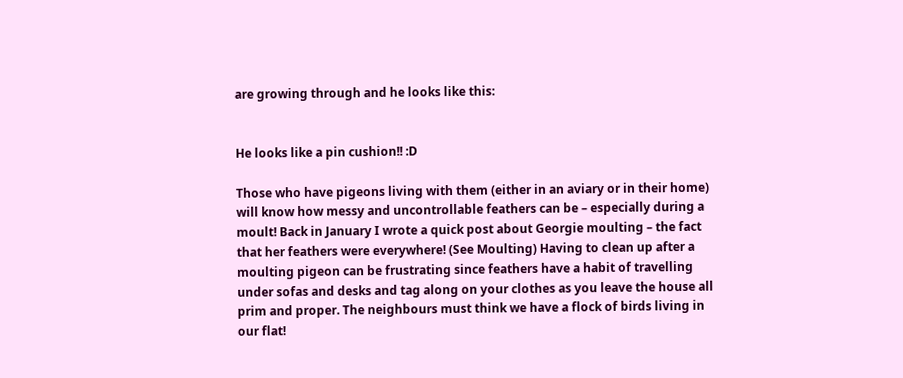are growing through and he looks like this:


He looks like a pin cushion!! :D

Those who have pigeons living with them (either in an aviary or in their home) will know how messy and uncontrollable feathers can be – especially during a moult! Back in January I wrote a quick post about Georgie moulting – the fact that her feathers were everywhere! (See Moulting) Having to clean up after a moulting pigeon can be frustrating since feathers have a habit of travelling under sofas and desks and tag along on your clothes as you leave the house all prim and proper. The neighbours must think we have a flock of birds living in our flat!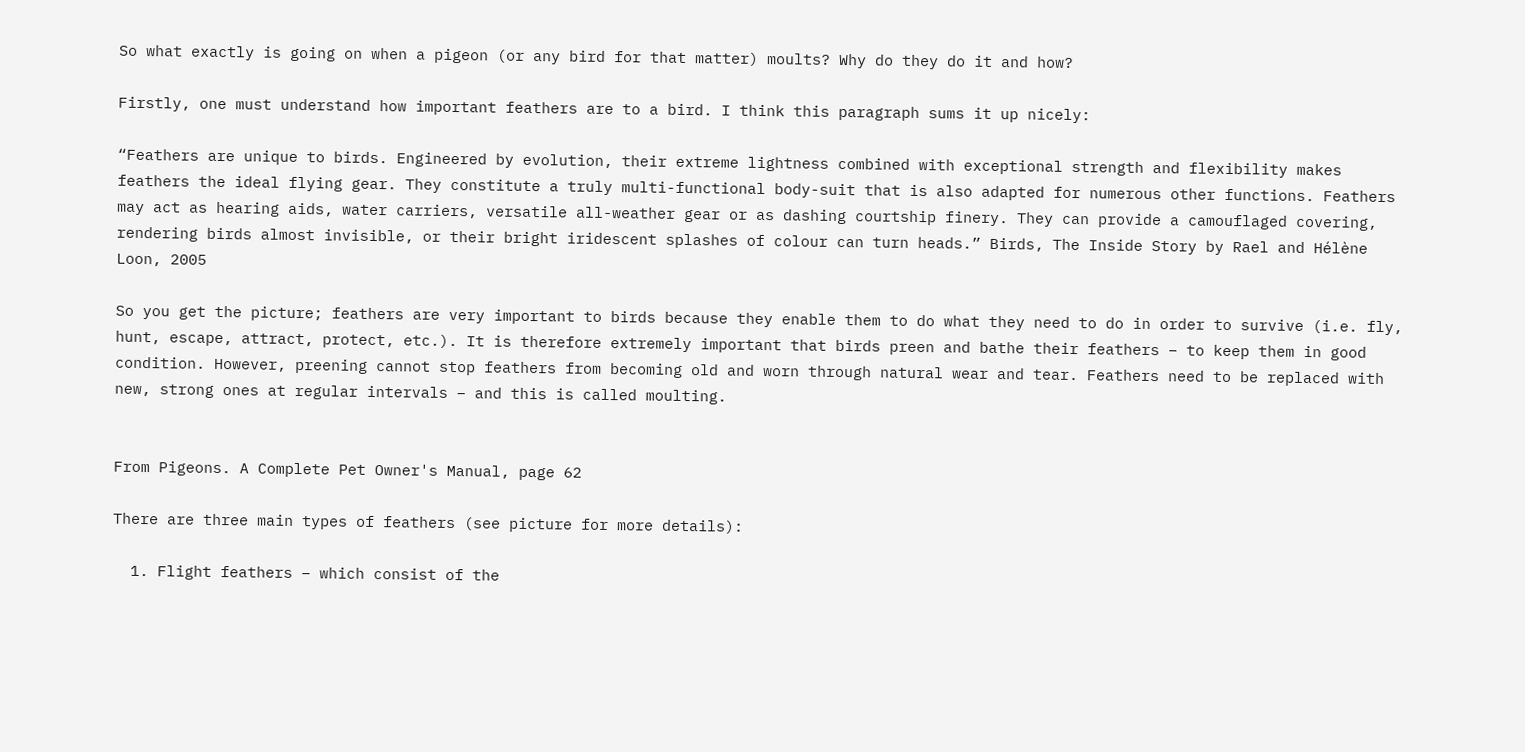So what exactly is going on when a pigeon (or any bird for that matter) moults? Why do they do it and how?

Firstly, one must understand how important feathers are to a bird. I think this paragraph sums it up nicely:

“Feathers are unique to birds. Engineered by evolution, their extreme lightness combined with exceptional strength and flexibility makes feathers the ideal flying gear. They constitute a truly multi-functional body-suit that is also adapted for numerous other functions. Feathers may act as hearing aids, water carriers, versatile all-weather gear or as dashing courtship finery. They can provide a camouflaged covering, rendering birds almost invisible, or their bright iridescent splashes of colour can turn heads.” Birds, The Inside Story by Rael and Hélène Loon, 2005

So you get the picture; feathers are very important to birds because they enable them to do what they need to do in order to survive (i.e. fly, hunt, escape, attract, protect, etc.). It is therefore extremely important that birds preen and bathe their feathers – to keep them in good condition. However, preening cannot stop feathers from becoming old and worn through natural wear and tear. Feathers need to be replaced with new, strong ones at regular intervals – and this is called moulting.


From Pigeons. A Complete Pet Owner's Manual, page 62

There are three main types of feathers (see picture for more details):

  1. Flight feathers – which consist of the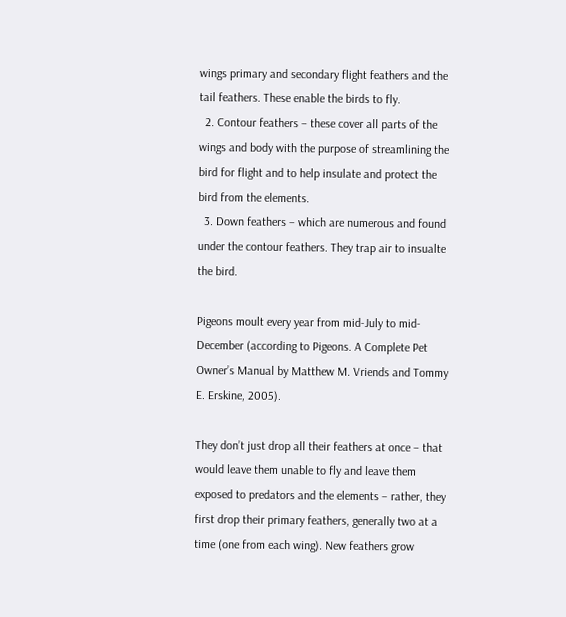wings primary and secondary flight feathers and the tail feathers. These enable the birds to fly.
  2. Contour feathers – these cover all parts of the wings and body with the purpose of streamlining the bird for flight and to help insulate and protect the bird from the elements.
  3. Down feathers – which are numerous and found under the contour feathers. They trap air to insualte the bird.

Pigeons moult every year from mid-July to mid-December (according to Pigeons. A Complete Pet Owner’s Manual by Matthew M. Vriends and Tommy E. Erskine, 2005).

They don’t just drop all their feathers at once – that would leave them unable to fly and leave them exposed to predators and the elements – rather, they first drop their primary feathers, generally two at a time (one from each wing). New feathers grow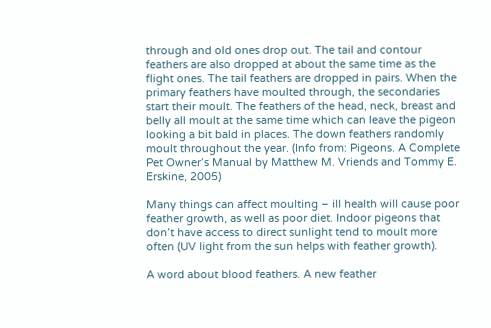through and old ones drop out. The tail and contour feathers are also dropped at about the same time as the flight ones. The tail feathers are dropped in pairs. When the primary feathers have moulted through, the secondaries start their moult. The feathers of the head, neck, breast and belly all moult at the same time which can leave the pigeon looking a bit bald in places. The down feathers randomly moult throughout the year. (Info from: Pigeons. A Complete Pet Owner’s Manual by Matthew M. Vriends and Tommy E. Erskine, 2005)

Many things can affect moulting – ill health will cause poor feather growth, as well as poor diet. Indoor pigeons that don’t have access to direct sunlight tend to moult more often (UV light from the sun helps with feather growth).

A word about blood feathers. A new feather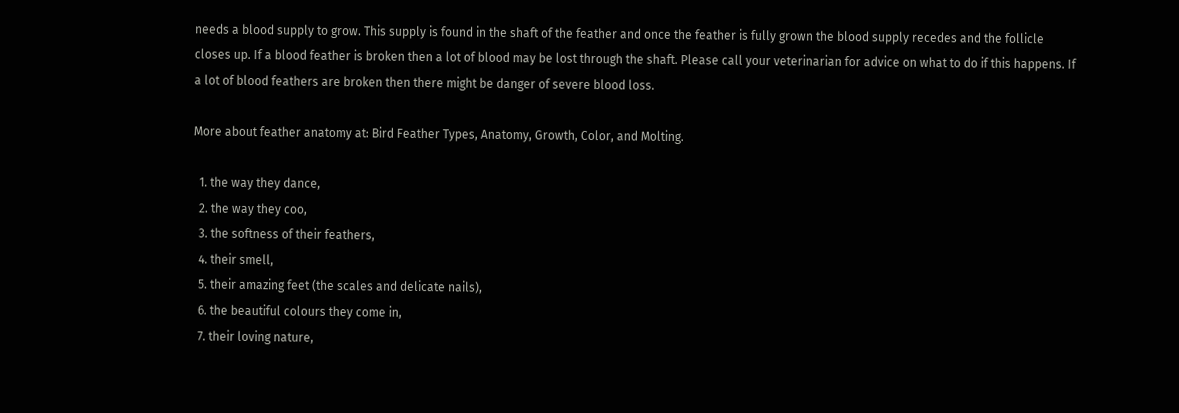needs a blood supply to grow. This supply is found in the shaft of the feather and once the feather is fully grown the blood supply recedes and the follicle closes up. If a blood feather is broken then a lot of blood may be lost through the shaft. Please call your veterinarian for advice on what to do if this happens. If a lot of blood feathers are broken then there might be danger of severe blood loss.

More about feather anatomy at: Bird Feather Types, Anatomy, Growth, Color, and Molting.

  1. the way they dance,
  2. the way they coo,
  3. the softness of their feathers,
  4. their smell,
  5. their amazing feet (the scales and delicate nails),
  6. the beautiful colours they come in,
  7. their loving nature,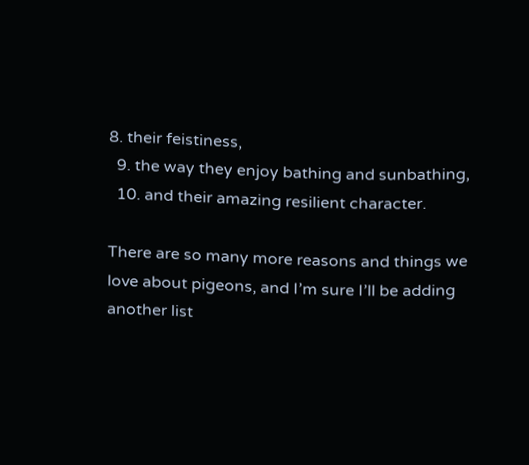8. their feistiness,
  9. the way they enjoy bathing and sunbathing,
  10. and their amazing resilient character.

There are so many more reasons and things we love about pigeons, and I’m sure I’ll be adding another list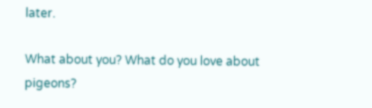later.

What about you? What do you love about pigeons?